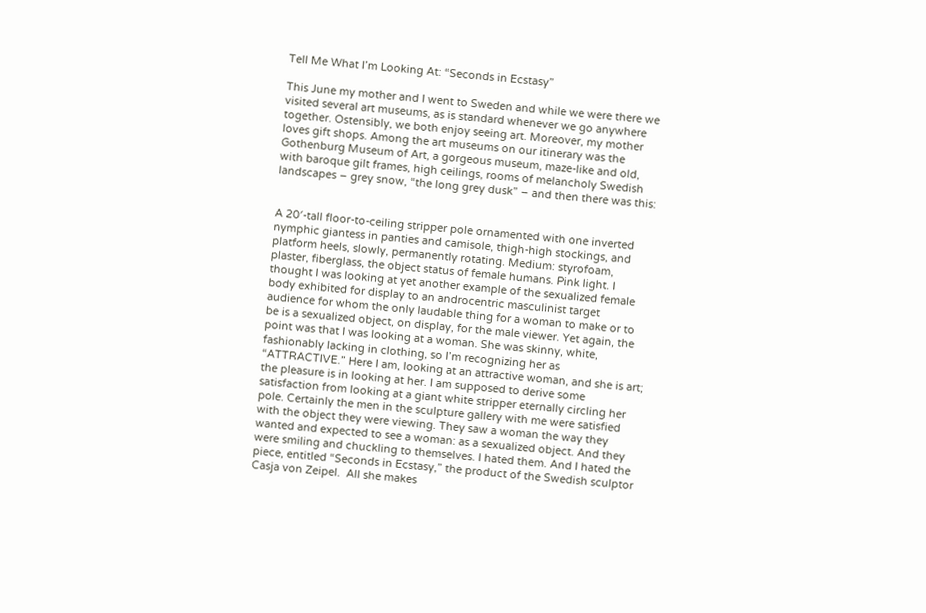Tell Me What I’m Looking At: “Seconds in Ecstasy”

This June my mother and I went to Sweden and while we were there we visited several art museums, as is standard whenever we go anywhere together. Ostensibly, we both enjoy seeing art. Moreover, my mother loves gift shops. Among the art museums on our itinerary was the Gothenburg Museum of Art, a gorgeous museum, maze-like and old, with baroque gilt frames, high ceilings, rooms of melancholy Swedish landscapes – grey snow, “the long grey dusk” – and then there was this:


A 20′-tall floor-to-ceiling stripper pole ornamented with one inverted nymphic giantess in panties and camisole, thigh-high stockings, and platform heels, slowly, permanently rotating. Medium: styrofoam, plaster, fiberglass, the object status of female humans. Pink light. I thought I was looking at yet another example of the sexualized female body exhibited for display to an androcentric masculinist target audience for whom the only laudable thing for a woman to make or to be is a sexualized object, on display, for the male viewer. Yet again, the point was that I was looking at a woman. She was skinny, white, fashionably lacking in clothing, so I’m recognizing her as “ATTRACTIVE.” Here I am, looking at an attractive woman, and she is art; the pleasure is in looking at her. I am supposed to derive some satisfaction from looking at a giant white stripper eternally circling her pole. Certainly the men in the sculpture gallery with me were satisfied with the object they were viewing. They saw a woman the way they wanted and expected to see a woman: as a sexualized object. And they were smiling and chuckling to themselves. I hated them. And I hated the piece, entitled “Seconds in Ecstasy,” the product of the Swedish sculptor Casja von Zeipel.  All she makes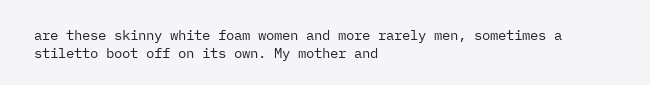are these skinny white foam women and more rarely men, sometimes a stiletto boot off on its own. My mother and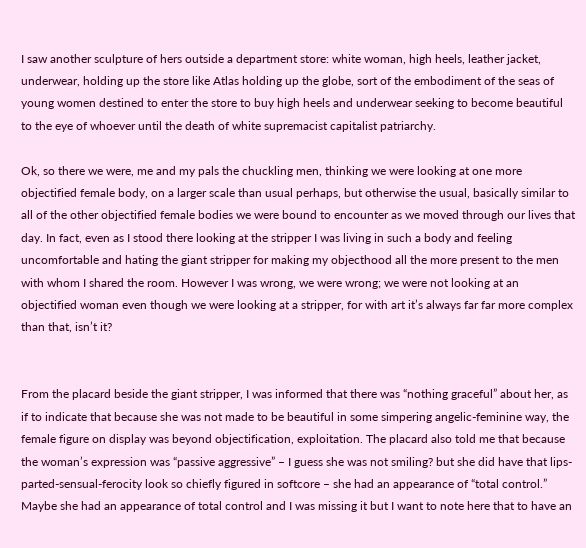I saw another sculpture of hers outside a department store: white woman, high heels, leather jacket, underwear, holding up the store like Atlas holding up the globe, sort of the embodiment of the seas of young women destined to enter the store to buy high heels and underwear seeking to become beautiful to the eye of whoever until the death of white supremacist capitalist patriarchy.

Ok, so there we were, me and my pals the chuckling men, thinking we were looking at one more objectified female body, on a larger scale than usual perhaps, but otherwise the usual, basically similar to all of the other objectified female bodies we were bound to encounter as we moved through our lives that day. In fact, even as I stood there looking at the stripper I was living in such a body and feeling uncomfortable and hating the giant stripper for making my objecthood all the more present to the men with whom I shared the room. However I was wrong, we were wrong; we were not looking at an objectified woman even though we were looking at a stripper, for with art it’s always far far more complex than that, isn’t it?


From the placard beside the giant stripper, I was informed that there was “nothing graceful” about her, as if to indicate that because she was not made to be beautiful in some simpering angelic-feminine way, the female figure on display was beyond objectification, exploitation. The placard also told me that because the woman’s expression was “passive aggressive” – I guess she was not smiling? but she did have that lips-parted-sensual-ferocity look so chiefly figured in softcore – she had an appearance of “total control.” Maybe she had an appearance of total control and I was missing it but I want to note here that to have an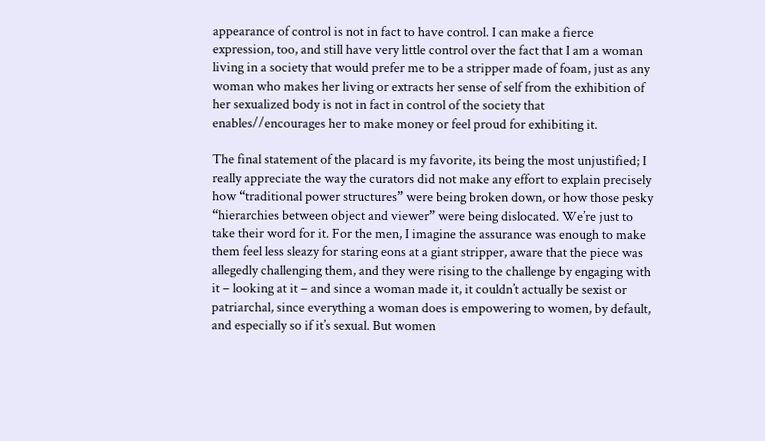appearance of control is not in fact to have control. I can make a fierce expression, too, and still have very little control over the fact that I am a woman living in a society that would prefer me to be a stripper made of foam, just as any woman who makes her living or extracts her sense of self from the exhibition of her sexualized body is not in fact in control of the society that enables//encourages her to make money or feel proud for exhibiting it.

The final statement of the placard is my favorite, its being the most unjustified; I really appreciate the way the curators did not make any effort to explain precisely how “traditional power structures” were being broken down, or how those pesky “hierarchies between object and viewer” were being dislocated. We’re just to take their word for it. For the men, I imagine the assurance was enough to make them feel less sleazy for staring eons at a giant stripper, aware that the piece was allegedly challenging them, and they were rising to the challenge by engaging with it – looking at it – and since a woman made it, it couldn’t actually be sexist or patriarchal, since everything a woman does is empowering to women, by default, and especially so if it’s sexual. But women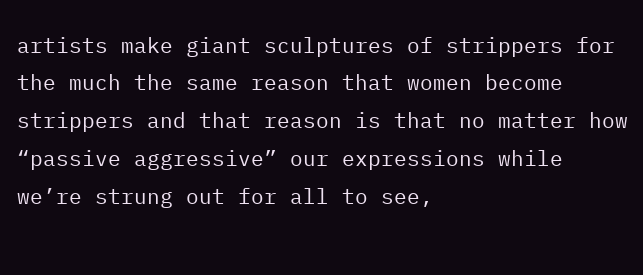artists make giant sculptures of strippers for the much the same reason that women become strippers and that reason is that no matter how “passive aggressive” our expressions while we’re strung out for all to see,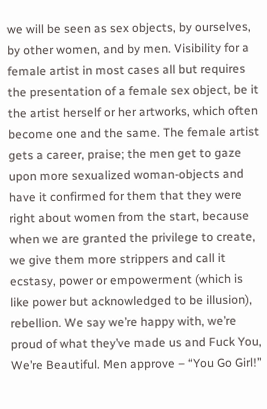we will be seen as sex objects, by ourselves, by other women, and by men. Visibility for a female artist in most cases all but requires the presentation of a female sex object, be it the artist herself or her artworks, which often become one and the same. The female artist gets a career, praise; the men get to gaze upon more sexualized woman-objects and have it confirmed for them that they were right about women from the start, because when we are granted the privilege to create, we give them more strippers and call it ecstasy, power or empowerment (which is like power but acknowledged to be illusion), rebellion. We say we’re happy with, we’re proud of what they’ve made us and Fuck You, We’re Beautiful. Men approve – “You Go Girl!”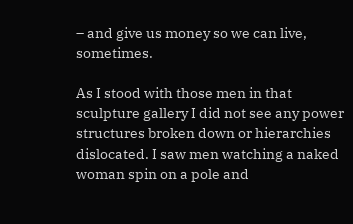– and give us money so we can live, sometimes.

As I stood with those men in that sculpture gallery I did not see any power structures broken down or hierarchies dislocated. I saw men watching a naked woman spin on a pole and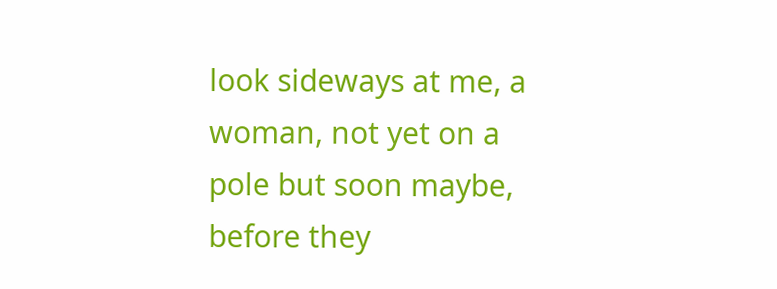look sideways at me, a woman, not yet on a pole but soon maybe, before they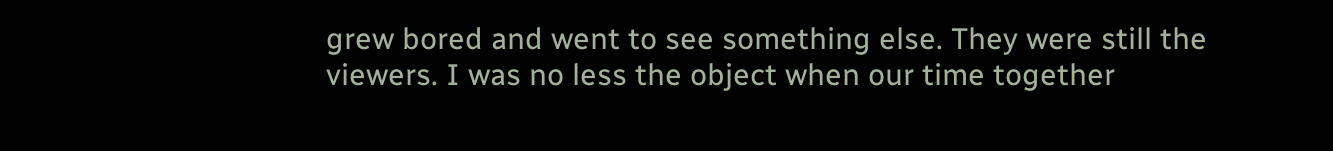grew bored and went to see something else. They were still the viewers. I was no less the object when our time together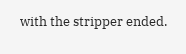with the stripper ended.